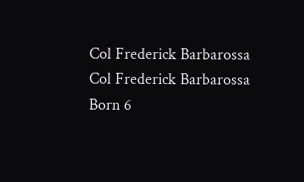Col Frederick Barbarossa
Col Frederick Barbarossa
Born 6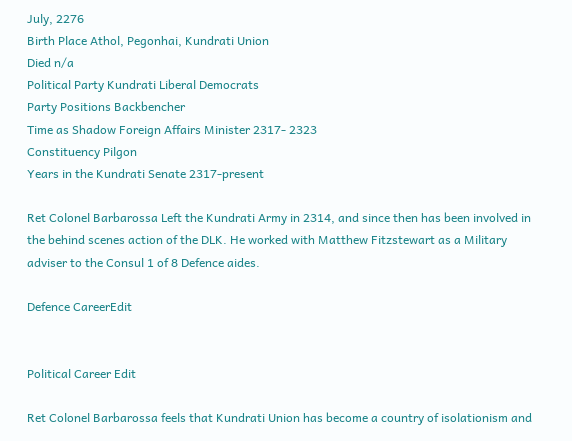July, 2276
Birth Place Athol, Pegonhai, Kundrati Union
Died n/a
Political Party Kundrati Liberal Democrats
Party Positions Backbencher
Time as Shadow Foreign Affairs Minister 2317- 2323
Constituency Pilgon
Years in the Kundrati Senate 2317-present

Ret Colonel Barbarossa Left the Kundrati Army in 2314, and since then has been involved in the behind scenes action of the DLK. He worked with Matthew Fitzstewart as a Military adviser to the Consul 1 of 8 Defence aides.

Defence CareerEdit


Political Career Edit

Ret Colonel Barbarossa feels that Kundrati Union has become a country of isolationism and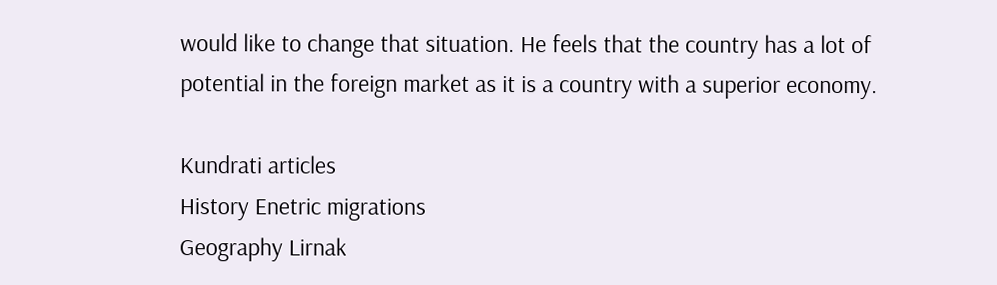would like to change that situation. He feels that the country has a lot of potential in the foreign market as it is a country with a superior economy.

Kundrati articles
History Enetric migrations
Geography Lirnak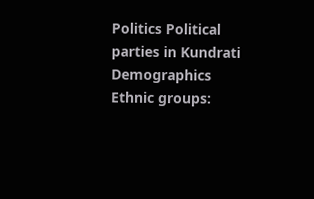Politics Political parties in Kundrati
Demographics Ethnic groups: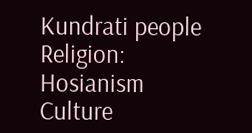Kundrati people
Religion: Hosianism
Culture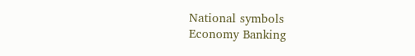National symbols
Economy Banking